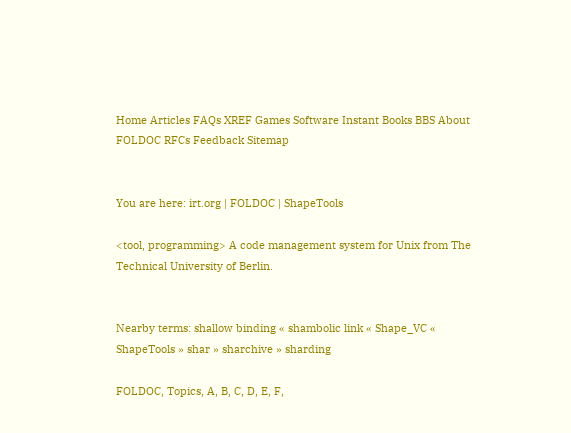Home Articles FAQs XREF Games Software Instant Books BBS About FOLDOC RFCs Feedback Sitemap


You are here: irt.org | FOLDOC | ShapeTools

<tool, programming> A code management system for Unix from The Technical University of Berlin.


Nearby terms: shallow binding « shambolic link « Shape_VC « ShapeTools » shar » sharchive » sharding

FOLDOC, Topics, A, B, C, D, E, F,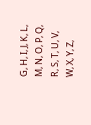G, H, I, J, K, L, M, N, O, P, Q, R, S, T, U, V, W, X, Y, Z,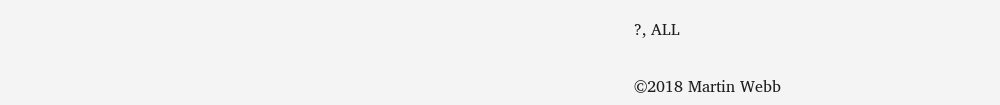?, ALL

©2018 Martin Webb